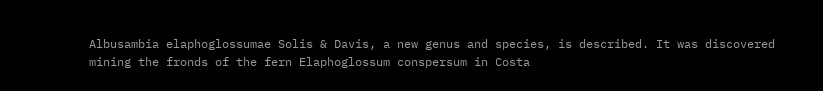Albusambia elaphoglossumae Solis & Davis, a new genus and species, is described. It was discovered mining the fronds of the fern Elaphoglossum conspersum in Costa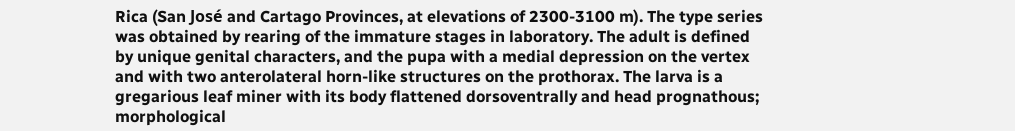Rica (San José and Cartago Provinces, at elevations of 2300-3100 m). The type series was obtained by rearing of the immature stages in laboratory. The adult is defined by unique genital characters, and the pupa with a medial depression on the vertex and with two anterolateral horn-like structures on the prothorax. The larva is a gregarious leaf miner with its body flattened dorsoventrally and head prognathous; morphological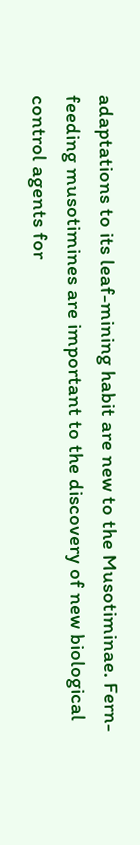adaptations to its leaf-mining habit are new to the Musotiminae. Fern-feeding musotimines are important to the discovery of new biological control agents for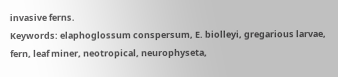invasive ferns.
Keywords: elaphoglossum conspersum, E. biolleyi, gregarious larvae, fern, leaf miner, neotropical, neurophyseta,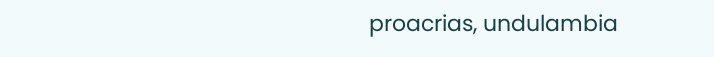proacrias, undulambia